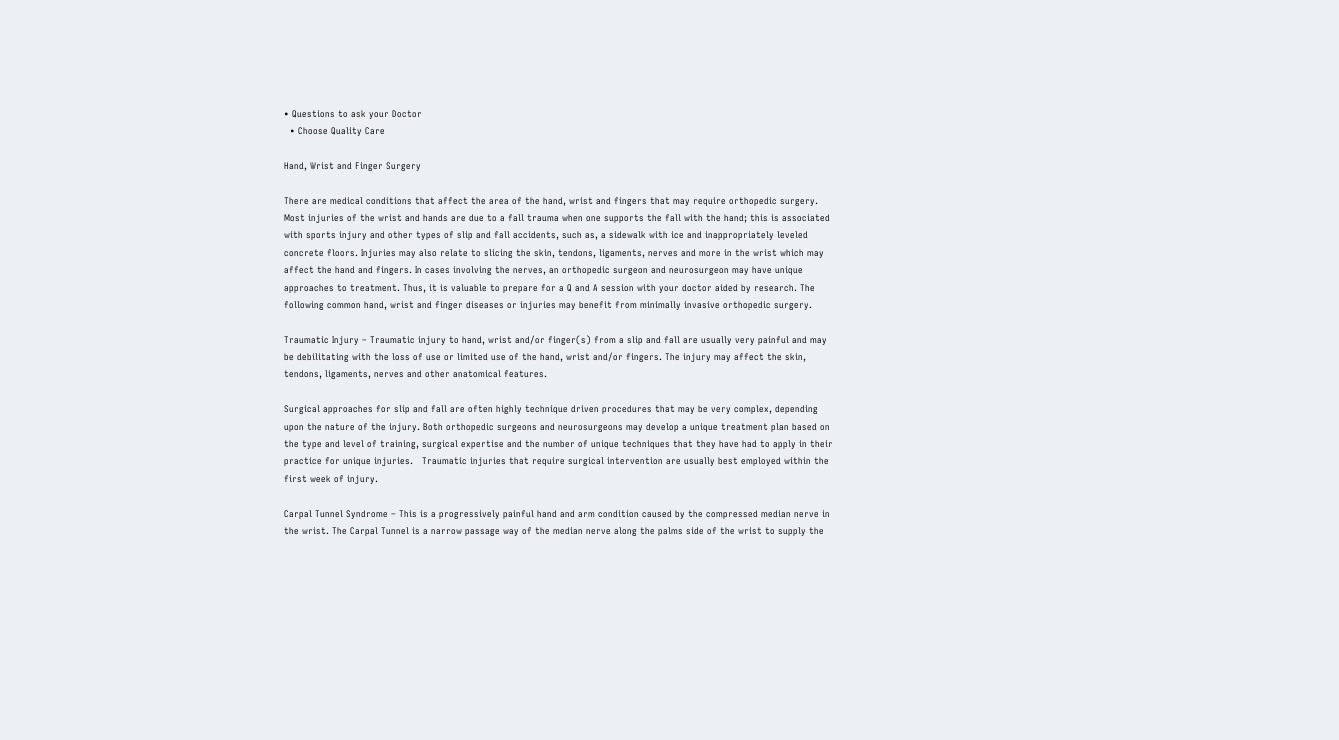• Questions to ask your Doctor
  • Choose Quality Care

Hand, Wrist and Finger Surgery

There are medical conditions that affect the area of the hand, wrist and fingers that may require orthopedic surgery. Most injuries of the wrist and hands are due to a fall trauma when one supports the fall with the hand; this is associated with sports injury and other types of slip and fall accidents, such as, a sidewalk with ice and inappropriately leveled concrete floors. Injuries may also relate to slicing the skin, tendons, ligaments, nerves and more in the wrist which may affect the hand and fingers. In cases involving the nerves, an orthopedic surgeon and neurosurgeon may have unique approaches to treatment. Thus, it is valuable to prepare for a Q and A session with your doctor aided by research. The following common hand, wrist and finger diseases or injuries may benefit from minimally invasive orthopedic surgery.

Traumatic Injury – Traumatic injury to hand, wrist and/or finger(s) from a slip and fall are usually very painful and may be debilitating with the loss of use or limited use of the hand, wrist and/or fingers. The injury may affect the skin, tendons, ligaments, nerves and other anatomical features.

Surgical approaches for slip and fall are often highly technique driven procedures that may be very complex, depending upon the nature of the injury. Both orthopedic surgeons and neurosurgeons may develop a unique treatment plan based on the type and level of training, surgical expertise and the number of unique techniques that they have had to apply in their practice for unique injuries.   Traumatic injuries that require surgical intervention are usually best employed within the first week of injury.

Carpal Tunnel Syndrome – This is a progressively painful hand and arm condition caused by the compressed median nerve in the wrist. The Carpal Tunnel is a narrow passage way of the median nerve along the palms side of the wrist to supply the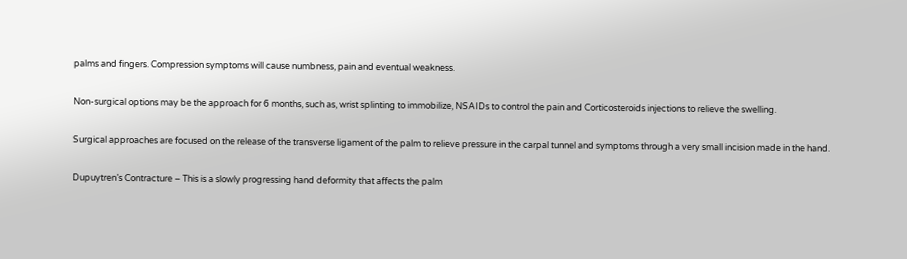palms and fingers. Compression symptoms will cause numbness, pain and eventual weakness.

Non-surgical options may be the approach for 6 months, such as, wrist splinting to immobilize, NSAIDs to control the pain and Corticosteroids injections to relieve the swelling.

Surgical approaches are focused on the release of the transverse ligament of the palm to relieve pressure in the carpal tunnel and symptoms through a very small incision made in the hand.

Dupuytren’s Contracture – This is a slowly progressing hand deformity that affects the palm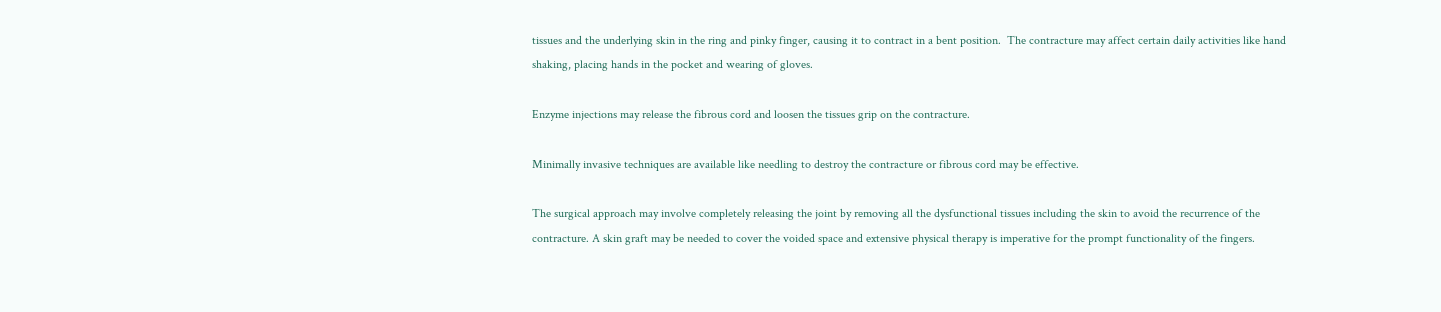tissues and the underlying skin in the ring and pinky finger, causing it to contract in a bent position.  The contracture may affect certain daily activities like hand shaking, placing hands in the pocket and wearing of gloves.

Enzyme injections may release the fibrous cord and loosen the tissues grip on the contracture.

Minimally invasive techniques are available like needling to destroy the contracture or fibrous cord may be effective.

The surgical approach may involve completely releasing the joint by removing all the dysfunctional tissues including the skin to avoid the recurrence of the contracture. A skin graft may be needed to cover the voided space and extensive physical therapy is imperative for the prompt functionality of the fingers.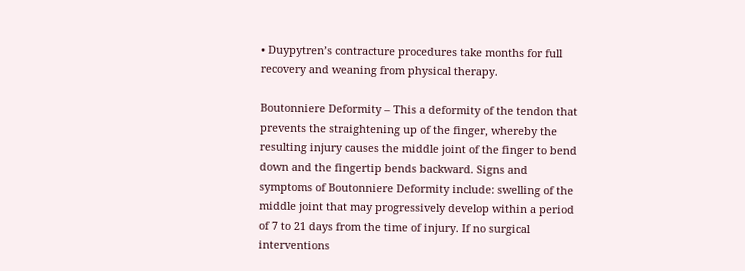• Duypytren’s contracture procedures take months for full recovery and weaning from physical therapy.

Boutonniere Deformity – This a deformity of the tendon that prevents the straightening up of the finger, whereby the resulting injury causes the middle joint of the finger to bend down and the fingertip bends backward. Signs and symptoms of Boutonniere Deformity include: swelling of the middle joint that may progressively develop within a period of 7 to 21 days from the time of injury. If no surgical interventions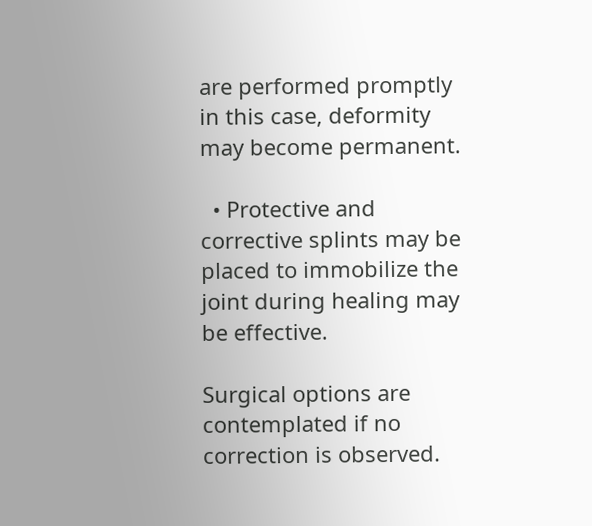are performed promptly in this case, deformity may become permanent.

  • Protective and corrective splints may be placed to immobilize the joint during healing may be effective.

Surgical options are contemplated if no correction is observed.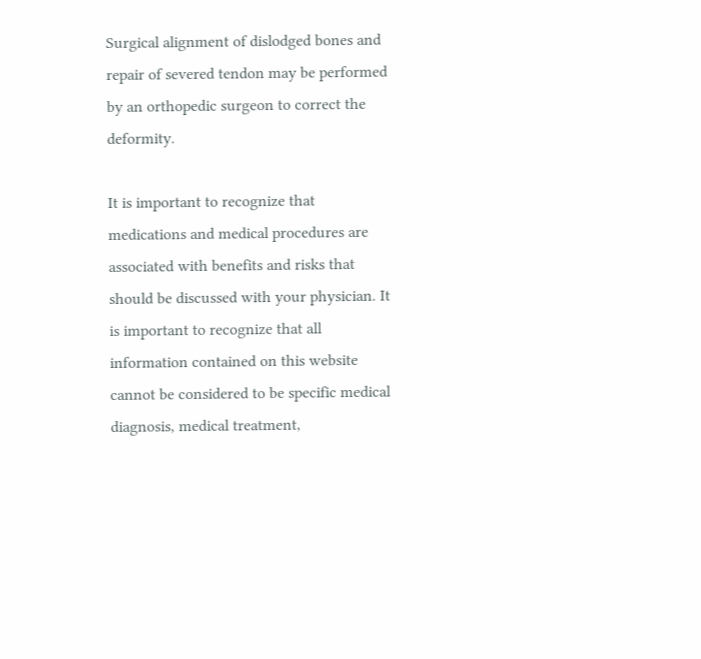Surgical alignment of dislodged bones and repair of severed tendon may be performed by an orthopedic surgeon to correct the deformity.

It is important to recognize that medications and medical procedures are associated with benefits and risks that should be discussed with your physician. It is important to recognize that all information contained on this website cannot be considered to be specific medical diagnosis, medical treatment,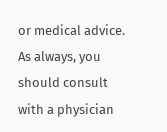or medical advice. As always, you should consult with a physician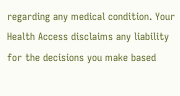regarding any medical condition. Your Health Access disclaims any liability for the decisions you make based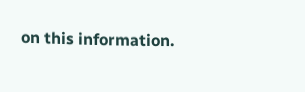on this information.